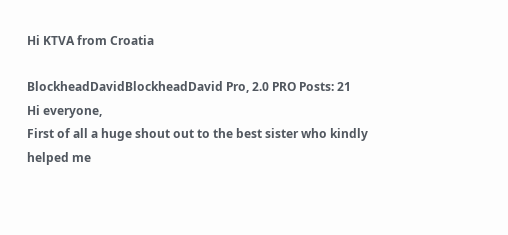Hi KTVA from Croatia

BlockheadDavidBlockheadDavid Pro, 2.0 PRO Posts: 21
Hi everyone,
First of all a huge shout out to the best sister who kindly helped me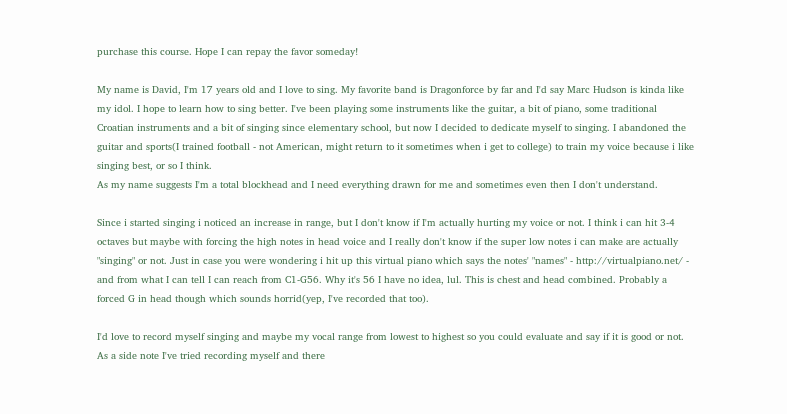purchase this course. Hope I can repay the favor someday!

My name is David, I'm 17 years old and I love to sing. My favorite band is Dragonforce by far and I'd say Marc Hudson is kinda like my idol. I hope to learn how to sing better. I've been playing some instruments like the guitar, a bit of piano, some traditional Croatian instruments and a bit of singing since elementary school, but now I decided to dedicate myself to singing. I abandoned the guitar and sports(I trained football - not American, might return to it sometimes when i get to college) to train my voice because i like singing best, or so I think.
As my name suggests I'm a total blockhead and I need everything drawn for me and sometimes even then I don't understand.

Since i started singing i noticed an increase in range, but I don't know if I'm actually hurting my voice or not. I think i can hit 3-4 octaves but maybe with forcing the high notes in head voice and I really don't know if the super low notes i can make are actually "singing" or not. Just in case you were wondering i hit up this virtual piano which says the notes' "names" - http://virtualpiano.net/ - and from what I can tell I can reach from C1-G56. Why it's 56 I have no idea, lul. This is chest and head combined. Probably a forced G in head though which sounds horrid(yep, I've recorded that too).

I'd love to record myself singing and maybe my vocal range from lowest to highest so you could evaluate and say if it is good or not. As a side note I've tried recording myself and there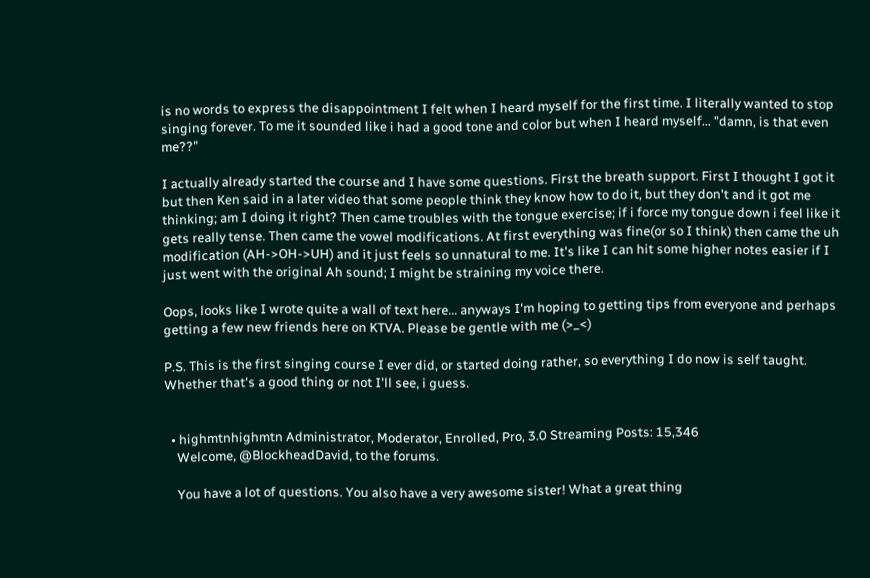is no words to express the disappointment I felt when I heard myself for the first time. I literally wanted to stop singing forever. To me it sounded like i had a good tone and color but when I heard myself... "damn, is that even me??"

I actually already started the course and I have some questions. First the breath support. First I thought I got it but then Ken said in a later video that some people think they know how to do it, but they don't and it got me thinking; am I doing it right? Then came troubles with the tongue exercise; if i force my tongue down i feel like it gets really tense. Then came the vowel modifications. At first everything was fine(or so I think) then came the uh modification (AH->OH->UH) and it just feels so unnatural to me. It's like I can hit some higher notes easier if I just went with the original Ah sound; I might be straining my voice there.

Oops, looks like I wrote quite a wall of text here... anyways I'm hoping to getting tips from everyone and perhaps getting a few new friends here on KTVA. Please be gentle with me (>_<)

P.S. This is the first singing course I ever did, or started doing rather, so everything I do now is self taught. Whether that's a good thing or not I'll see, i guess.


  • highmtnhighmtn Administrator, Moderator, Enrolled, Pro, 3.0 Streaming Posts: 15,346
    Welcome, @BlockheadDavid, to the forums.

    You have a lot of questions. You also have a very awesome sister! What a great thing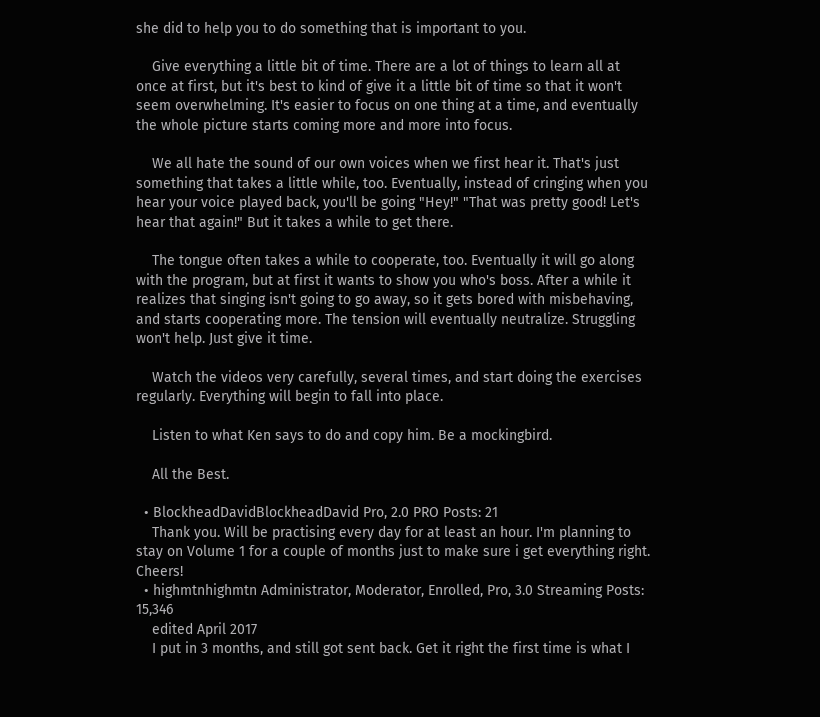she did to help you to do something that is important to you.

    Give everything a little bit of time. There are a lot of things to learn all at once at first, but it's best to kind of give it a little bit of time so that it won't seem overwhelming. It's easier to focus on one thing at a time, and eventually the whole picture starts coming more and more into focus.

    We all hate the sound of our own voices when we first hear it. That's just something that takes a little while, too. Eventually, instead of cringing when you hear your voice played back, you'll be going "Hey!" "That was pretty good! Let's hear that again!" But it takes a while to get there.

    The tongue often takes a while to cooperate, too. Eventually it will go along with the program, but at first it wants to show you who's boss. After a while it realizes that singing isn't going to go away, so it gets bored with misbehaving, and starts cooperating more. The tension will eventually neutralize. Struggling won't help. Just give it time.

    Watch the videos very carefully, several times, and start doing the exercises regularly. Everything will begin to fall into place.

    Listen to what Ken says to do and copy him. Be a mockingbird.

    All the Best.

  • BlockheadDavidBlockheadDavid Pro, 2.0 PRO Posts: 21
    Thank you. Will be practising every day for at least an hour. I'm planning to stay on Volume 1 for a couple of months just to make sure i get everything right. Cheers!
  • highmtnhighmtn Administrator, Moderator, Enrolled, Pro, 3.0 Streaming Posts: 15,346
    edited April 2017
    I put in 3 months, and still got sent back. Get it right the first time is what I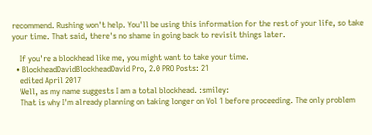recommend. Rushing won't help. You'll be using this information for the rest of your life, so take your time. That said, there's no shame in going back to revisit things later.

    If you're a blockhead like me, you might want to take your time.
  • BlockheadDavidBlockheadDavid Pro, 2.0 PRO Posts: 21
    edited April 2017
    Well, as my name suggests I am a total blockhead. :smiley:
    That is why I'm already planning on taking longer on Vol 1 before proceeding. The only problem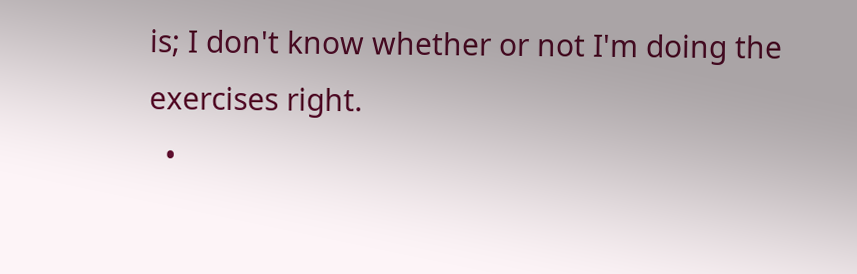is; I don't know whether or not I'm doing the exercises right.
  •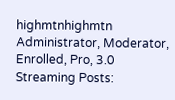highmtnhighmtn Administrator, Moderator, Enrolled, Pro, 3.0 Streaming Posts: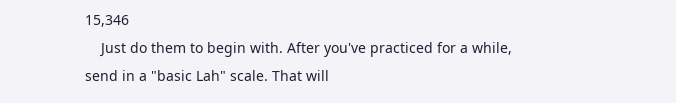15,346
    Just do them to begin with. After you've practiced for a while, send in a "basic Lah" scale. That will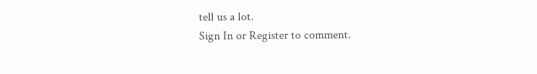tell us a lot.
Sign In or Register to comment.